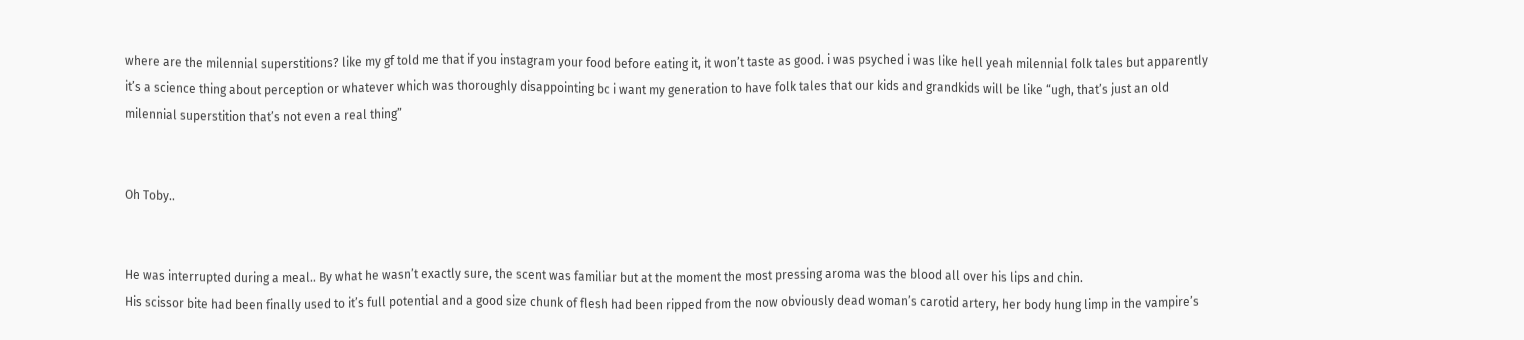where are the milennial superstitions? like my gf told me that if you instagram your food before eating it, it won’t taste as good. i was psyched i was like hell yeah milennial folk tales but apparently it’s a science thing about perception or whatever which was thoroughly disappointing bc i want my generation to have folk tales that our kids and grandkids will be like “ugh, that’s just an old milennial superstition that’s not even a real thing”


Oh Toby..


He was interrupted during a meal.. By what he wasn’t exactly sure, the scent was familiar but at the moment the most pressing aroma was the blood all over his lips and chin.
His scissor bite had been finally used to it’s full potential and a good size chunk of flesh had been ripped from the now obviously dead woman’s carotid artery, her body hung limp in the vampire’s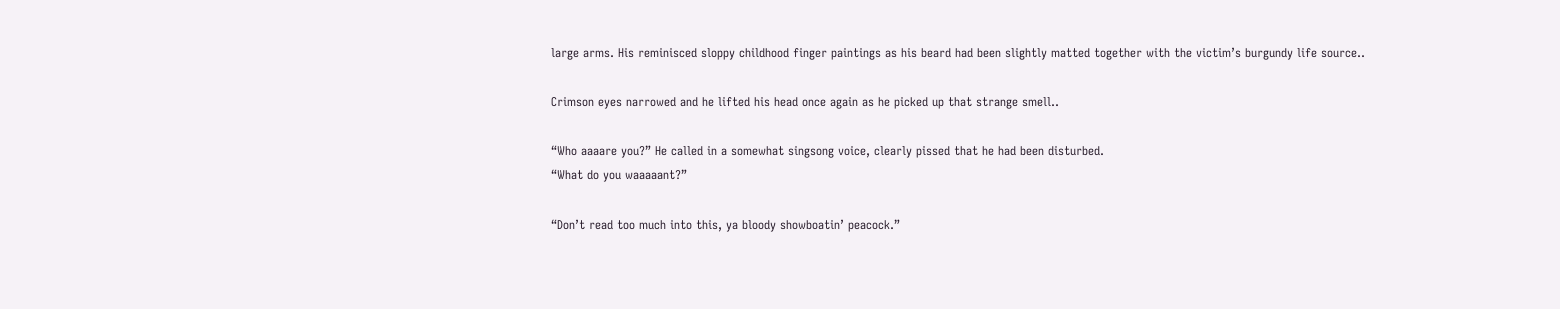large arms. His reminisced sloppy childhood finger paintings as his beard had been slightly matted together with the victim’s burgundy life source..

Crimson eyes narrowed and he lifted his head once again as he picked up that strange smell..

“Who aaaare you?” He called in a somewhat singsong voice, clearly pissed that he had been disturbed.
“What do you waaaaant?”

“Don’t read too much into this, ya bloody showboatin’ peacock.”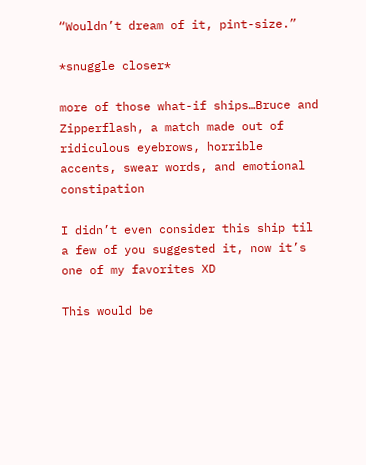“Wouldn’t dream of it, pint-size.”

*snuggle closer*

more of those what-if ships…Bruce and Zipperflash, a match made out of ridiculous eyebrows, horrible accents, swear words, and emotional constipation

I didn’t even consider this ship til a few of you suggested it, now it’s one of my favorites XD

This would be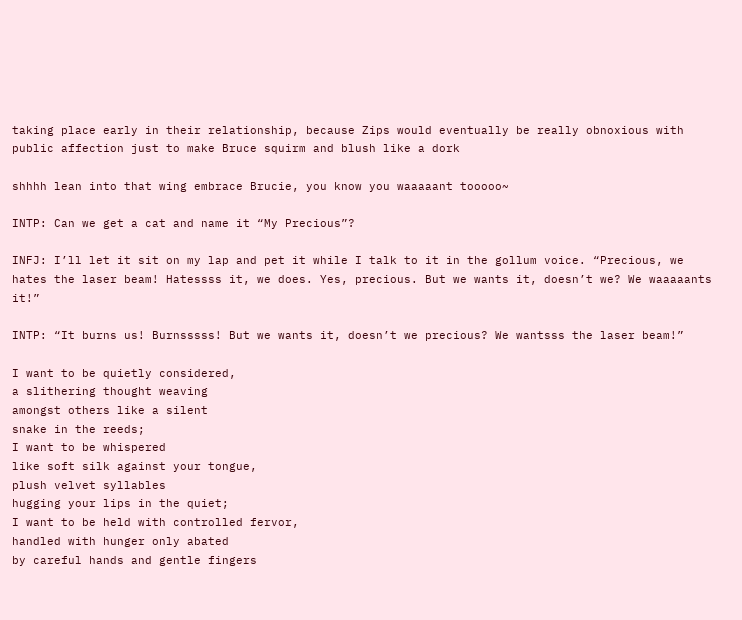taking place early in their relationship, because Zips would eventually be really obnoxious with public affection just to make Bruce squirm and blush like a dork

shhhh lean into that wing embrace Brucie, you know you waaaaant tooooo~

INTP: Can we get a cat and name it “My Precious”?

INFJ: I’ll let it sit on my lap and pet it while I talk to it in the gollum voice. “Precious, we hates the laser beam! Hatessss it, we does. Yes, precious. But we wants it, doesn’t we? We waaaaants it!”

INTP: “It burns us! Burnsssss! But we wants it, doesn’t we precious? We wantsss the laser beam!”

I want to be quietly considered,
a slithering thought weaving
amongst others like a silent
snake in the reeds;
I want to be whispered
like soft silk against your tongue,
plush velvet syllables
hugging your lips in the quiet;
I want to be held with controlled fervor,
handled with hunger only abated
by careful hands and gentle fingers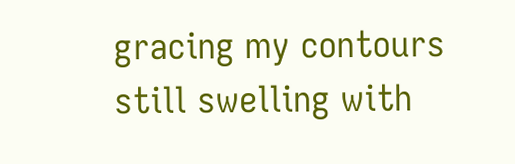gracing my contours
still swelling with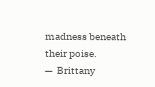madness beneath
their poise.
—  Brittany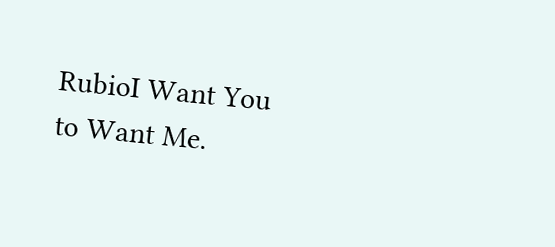RubioI Want You to Want Me.